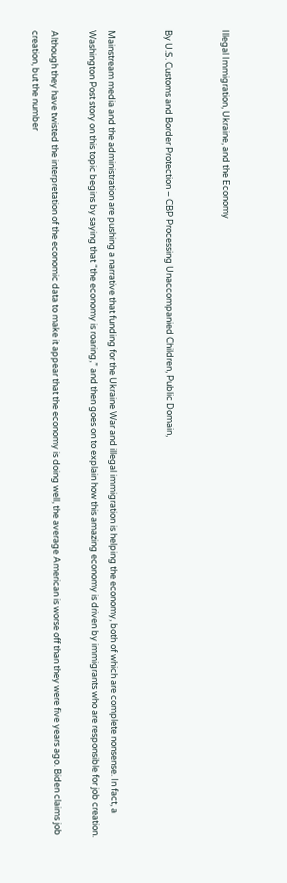Illegal Immigration, Ukraine, and the Economy


By U.S. Customs and Border Protection – CBP Processing Unaccompanied Children, Public Domain,


Mainstream media and the administration are pushing a narrative that funding for the Ukraine War and illegal immigration is helping the economy, both of which are complete nonsense. In fact, a Washington Post story on this topic begins by saying that “the economy is roaring,” and then goes on to explain how this amazing economy is driven by immigrants who are responsible for job creation.

Although they have twisted the interpretation of the economic data to make it appear that the economy is doing well, the average American is worse off than they were five years ago. Biden claims job creation, but the number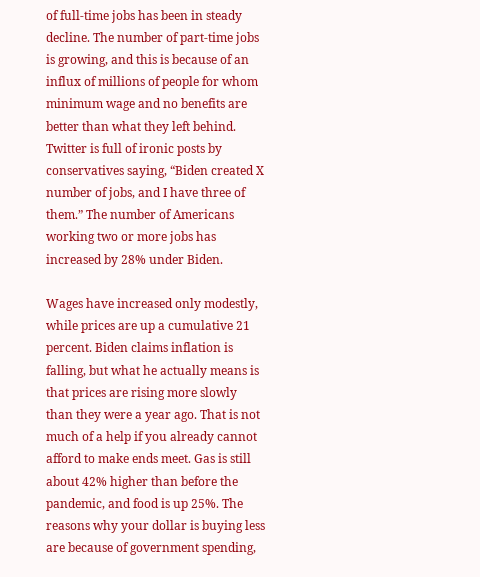of full-time jobs has been in steady decline. The number of part-time jobs is growing, and this is because of an influx of millions of people for whom minimum wage and no benefits are better than what they left behind. Twitter is full of ironic posts by conservatives saying, “Biden created X number of jobs, and I have three of them.” The number of Americans working two or more jobs has increased by 28% under Biden.

Wages have increased only modestly, while prices are up a cumulative 21 percent. Biden claims inflation is falling, but what he actually means is that prices are rising more slowly than they were a year ago. That is not much of a help if you already cannot afford to make ends meet. Gas is still about 42% higher than before the pandemic, and food is up 25%. The reasons why your dollar is buying less are because of government spending,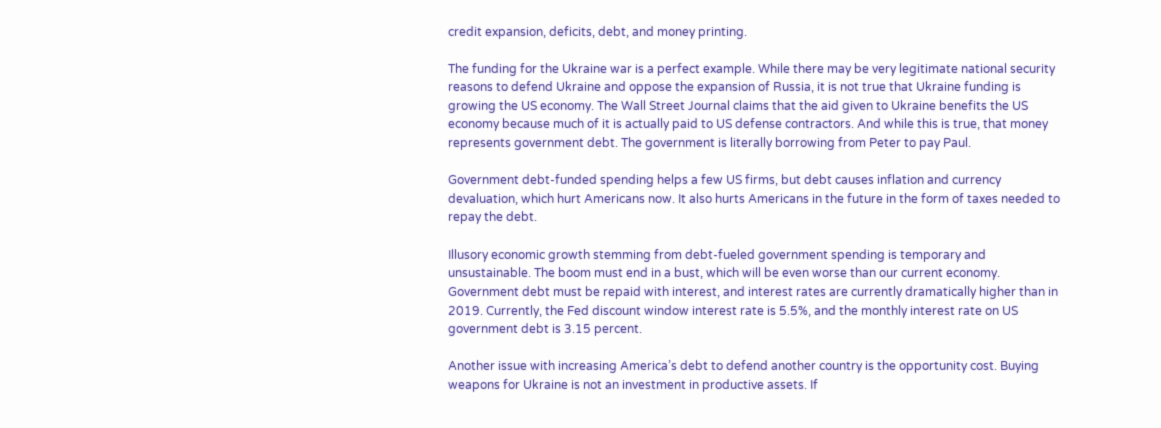credit expansion, deficits, debt, and money printing.

The funding for the Ukraine war is a perfect example. While there may be very legitimate national security reasons to defend Ukraine and oppose the expansion of Russia, it is not true that Ukraine funding is growing the US economy. The Wall Street Journal claims that the aid given to Ukraine benefits the US economy because much of it is actually paid to US defense contractors. And while this is true, that money represents government debt. The government is literally borrowing from Peter to pay Paul.

Government debt-funded spending helps a few US firms, but debt causes inflation and currency devaluation, which hurt Americans now. It also hurts Americans in the future in the form of taxes needed to repay the debt.

Illusory economic growth stemming from debt-fueled government spending is temporary and unsustainable. The boom must end in a bust, which will be even worse than our current economy. Government debt must be repaid with interest, and interest rates are currently dramatically higher than in 2019. Currently, the Fed discount window interest rate is 5.5%, and the monthly interest rate on US government debt is 3.15 percent.

Another issue with increasing America’s debt to defend another country is the opportunity cost. Buying weapons for Ukraine is not an investment in productive assets. If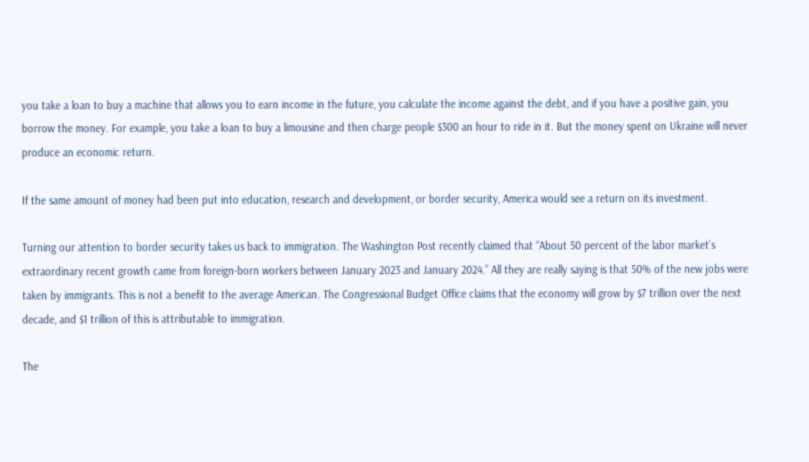you take a loan to buy a machine that allows you to earn income in the future, you calculate the income against the debt, and if you have a positive gain, you borrow the money. For example, you take a loan to buy a limousine and then charge people $300 an hour to ride in it. But the money spent on Ukraine will never produce an economic return.

If the same amount of money had been put into education, research and development, or border security, America would see a return on its investment.

Turning our attention to border security takes us back to immigration. The Washington Post recently claimed that “About 50 percent of the labor market’s extraordinary recent growth came from foreign-born workers between January 2023 and January 2024.” All they are really saying is that 50% of the new jobs were taken by immigrants. This is not a benefit to the average American. The Congressional Budget Office claims that the economy will grow by $7 trillion over the next decade, and $1 trillion of this is attributable to immigration.

The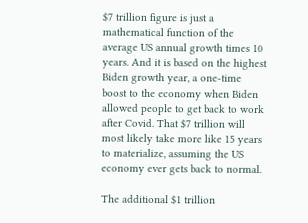$7 trillion figure is just a mathematical function of the average US annual growth times 10 years. And it is based on the highest Biden growth year, a one-time boost to the economy when Biden allowed people to get back to work after Covid. That $7 trillion will most likely take more like 15 years to materialize, assuming the US economy ever gets back to normal.

The additional $1 trillion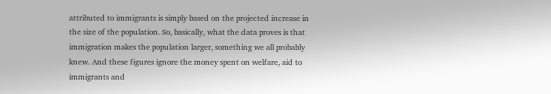attributed to immigrants is simply based on the projected increase in the size of the population. So, basically, what the data proves is that immigration makes the population larger, something we all probably knew. And these figures ignore the money spent on welfare, aid to immigrants and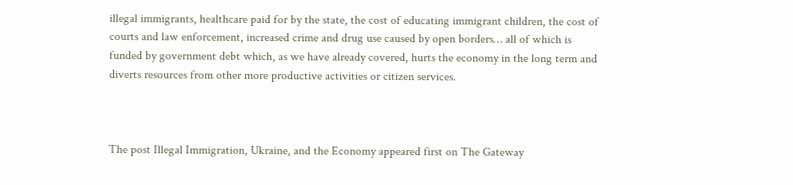illegal immigrants, healthcare paid for by the state, the cost of educating immigrant children, the cost of courts and law enforcement, increased crime and drug use caused by open borders… all of which is funded by government debt which, as we have already covered, hurts the economy in the long term and diverts resources from other more productive activities or citizen services.



The post Illegal Immigration, Ukraine, and the Economy appeared first on The Gateway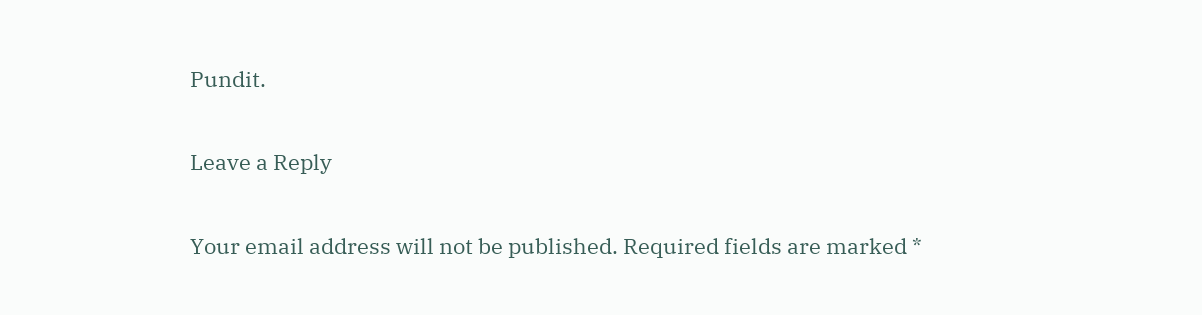Pundit.

Leave a Reply

Your email address will not be published. Required fields are marked *